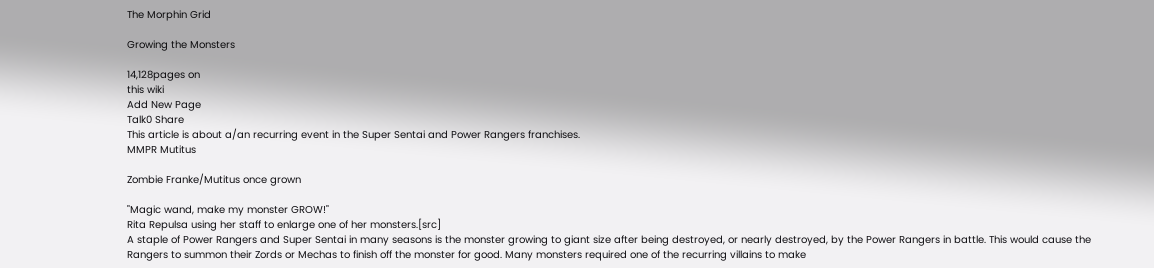The Morphin Grid

Growing the Monsters

14,128pages on
this wiki
Add New Page
Talk0 Share
This article is about a/an recurring event in the Super Sentai and Power Rangers franchises.
MMPR Mutitus

Zombie Franke/Mutitus once grown

"Magic wand, make my monster GROW!"
Rita Repulsa using her staff to enlarge one of her monsters.[src]
A staple of Power Rangers and Super Sentai in many seasons is the monster growing to giant size after being destroyed, or nearly destroyed, by the Power Rangers in battle. This would cause the Rangers to summon their Zords or Mechas to finish off the monster for good. Many monsters required one of the recurring villains to make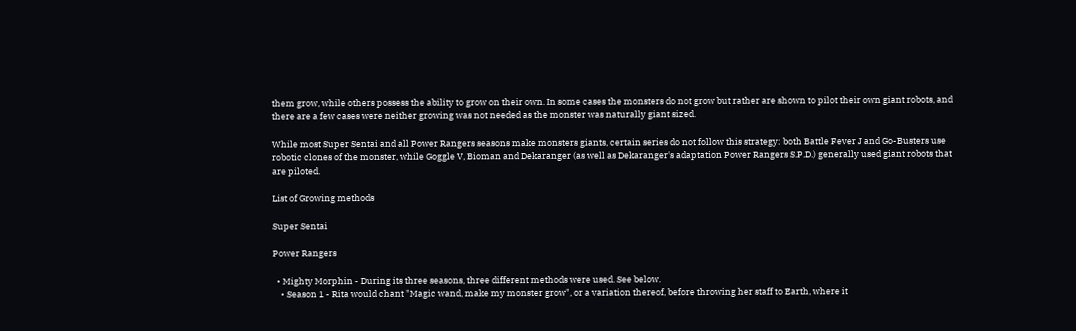them grow, while others possess the ability to grow on their own. In some cases the monsters do not grow but rather are shown to pilot their own giant robots, and there are a few cases were neither growing was not needed as the monster was naturally giant sized.

While most Super Sentai and all Power Rangers seasons make monsters giants, certain series do not follow this strategy: both Battle Fever J and Go-Busters use robotic clones of the monster, while Goggle V, Bioman and Dekaranger (as well as Dekaranger's adaptation Power Rangers S.P.D.) generally used giant robots that are piloted.

List of Growing methods

Super Sentai

Power Rangers

  • Mighty Morphin - During its three seasons, three different methods were used. See below.
    • Season 1 - Rita would chant "Magic wand, make my monster grow", or a variation thereof, before throwing her staff to Earth, where it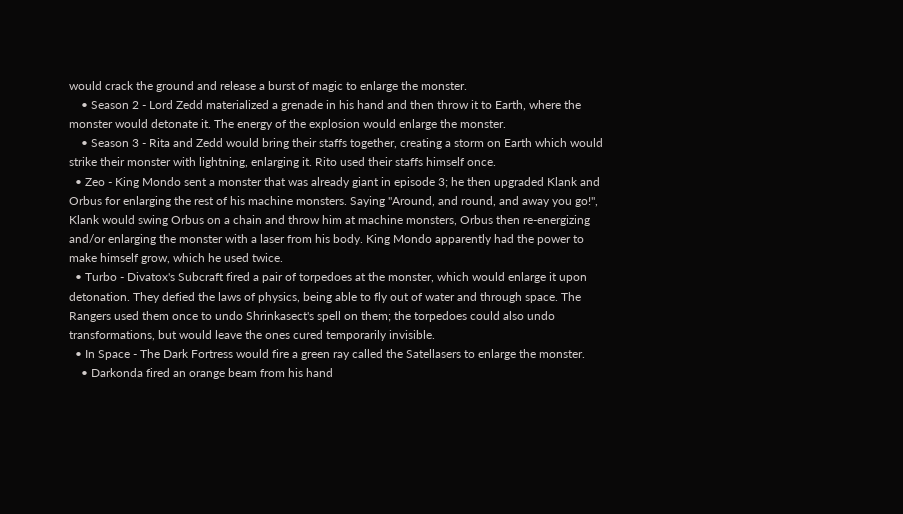would crack the ground and release a burst of magic to enlarge the monster.
    • Season 2 - Lord Zedd materialized a grenade in his hand and then throw it to Earth, where the monster would detonate it. The energy of the explosion would enlarge the monster.
    • Season 3 - Rita and Zedd would bring their staffs together, creating a storm on Earth which would strike their monster with lightning, enlarging it. Rito used their staffs himself once.
  • Zeo - King Mondo sent a monster that was already giant in episode 3; he then upgraded Klank and Orbus for enlarging the rest of his machine monsters. Saying "Around, and round, and away you go!", Klank would swing Orbus on a chain and throw him at machine monsters, Orbus then re-energizing and/or enlarging the monster with a laser from his body. King Mondo apparently had the power to make himself grow, which he used twice.
  • Turbo - Divatox's Subcraft fired a pair of torpedoes at the monster, which would enlarge it upon detonation. They defied the laws of physics, being able to fly out of water and through space. The Rangers used them once to undo Shrinkasect's spell on them; the torpedoes could also undo transformations, but would leave the ones cured temporarily invisible.
  • In Space - The Dark Fortress would fire a green ray called the Satellasers to enlarge the monster.
    • Darkonda fired an orange beam from his hand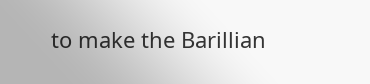to make the Barillian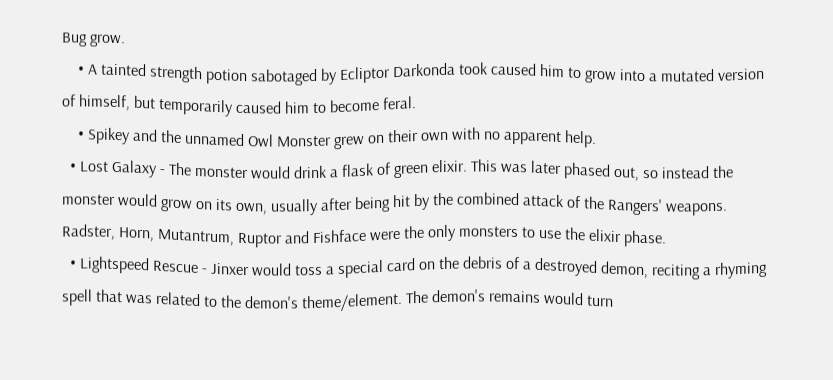Bug grow.
    • A tainted strength potion sabotaged by Ecliptor Darkonda took caused him to grow into a mutated version of himself, but temporarily caused him to become feral.
    • Spikey and the unnamed Owl Monster grew on their own with no apparent help.
  • Lost Galaxy - The monster would drink a flask of green elixir. This was later phased out, so instead the monster would grow on its own, usually after being hit by the combined attack of the Rangers' weapons. Radster, Horn, Mutantrum, Ruptor and Fishface were the only monsters to use the elixir phase.
  • Lightspeed Rescue - Jinxer would toss a special card on the debris of a destroyed demon, reciting a rhyming spell that was related to the demon's theme/element. The demon's remains would turn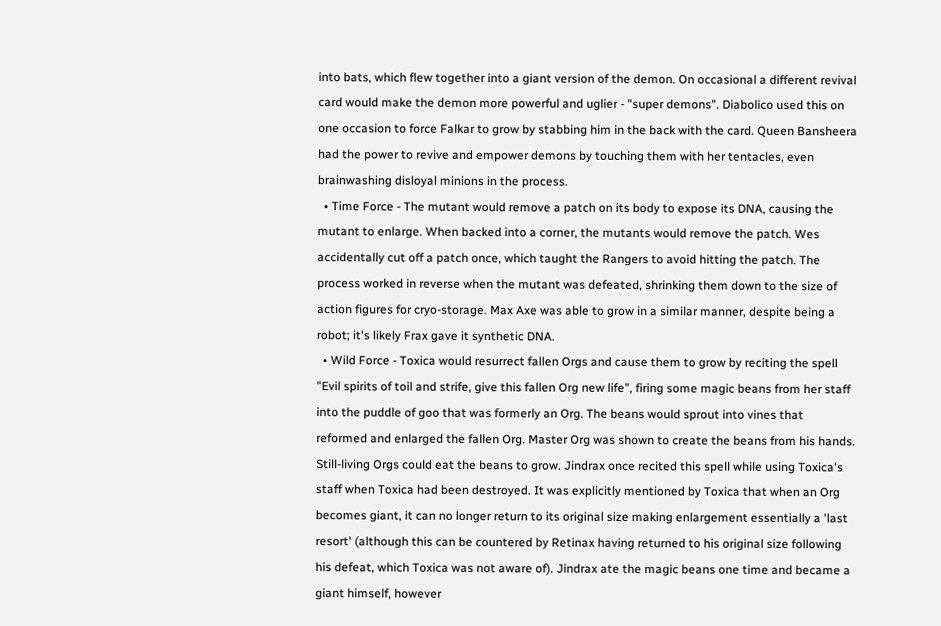into bats, which flew together into a giant version of the demon. On occasional a different revival card would make the demon more powerful and uglier - "super demons". Diabolico used this on one occasion to force Falkar to grow by stabbing him in the back with the card. Queen Bansheera had the power to revive and empower demons by touching them with her tentacles, even brainwashing disloyal minions in the process.
  • Time Force - The mutant would remove a patch on its body to expose its DNA, causing the mutant to enlarge. When backed into a corner, the mutants would remove the patch. Wes accidentally cut off a patch once, which taught the Rangers to avoid hitting the patch. The process worked in reverse when the mutant was defeated, shrinking them down to the size of action figures for cryo-storage. Max Axe was able to grow in a similar manner, despite being a robot; it's likely Frax gave it synthetic DNA.
  • Wild Force - Toxica would resurrect fallen Orgs and cause them to grow by reciting the spell "Evil spirits of toil and strife, give this fallen Org new life", firing some magic beans from her staff into the puddle of goo that was formerly an Org. The beans would sprout into vines that reformed and enlarged the fallen Org. Master Org was shown to create the beans from his hands. Still-living Orgs could eat the beans to grow. Jindrax once recited this spell while using Toxica's staff when Toxica had been destroyed. It was explicitly mentioned by Toxica that when an Org becomes giant, it can no longer return to its original size making enlargement essentially a 'last resort' (although this can be countered by Retinax having returned to his original size following his defeat, which Toxica was not aware of). Jindrax ate the magic beans one time and became a giant himself, however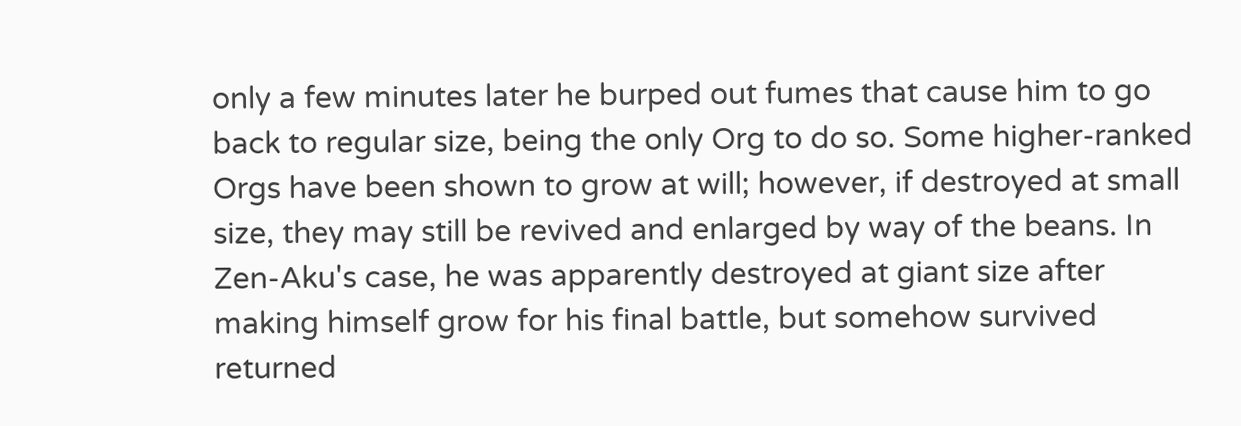only a few minutes later he burped out fumes that cause him to go back to regular size, being the only Org to do so. Some higher-ranked Orgs have been shown to grow at will; however, if destroyed at small size, they may still be revived and enlarged by way of the beans. In Zen-Aku's case, he was apparently destroyed at giant size after making himself grow for his final battle, but somehow survived returned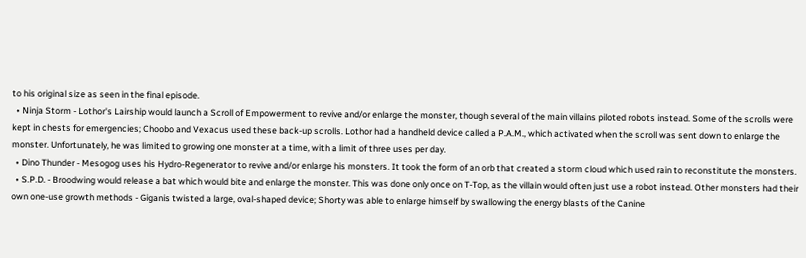to his original size as seen in the final episode.
  • Ninja Storm - Lothor's Lairship would launch a Scroll of Empowerment to revive and/or enlarge the monster, though several of the main villains piloted robots instead. Some of the scrolls were kept in chests for emergencies; Choobo and Vexacus used these back-up scrolls. Lothor had a handheld device called a P.A.M., which activated when the scroll was sent down to enlarge the monster. Unfortunately, he was limited to growing one monster at a time, with a limit of three uses per day.
  • Dino Thunder - Mesogog uses his Hydro-Regenerator to revive and/or enlarge his monsters. It took the form of an orb that created a storm cloud which used rain to reconstitute the monsters.
  • S.P.D. - Broodwing would release a bat which would bite and enlarge the monster. This was done only once on T-Top, as the villain would often just use a robot instead. Other monsters had their own one-use growth methods - Giganis twisted a large, oval-shaped device; Shorty was able to enlarge himself by swallowing the energy blasts of the Canine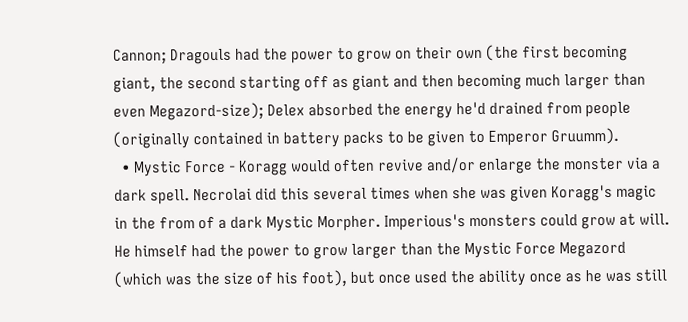Cannon; Dragouls had the power to grow on their own (the first becoming giant, the second starting off as giant and then becoming much larger than even Megazord-size); Delex absorbed the energy he'd drained from people (originally contained in battery packs to be given to Emperor Gruumm).
  • Mystic Force - Koragg would often revive and/or enlarge the monster via a dark spell. Necrolai did this several times when she was given Koragg's magic in the from of a dark Mystic Morpher. Imperious's monsters could grow at will. He himself had the power to grow larger than the Mystic Force Megazord (which was the size of his foot), but once used the ability once as he was still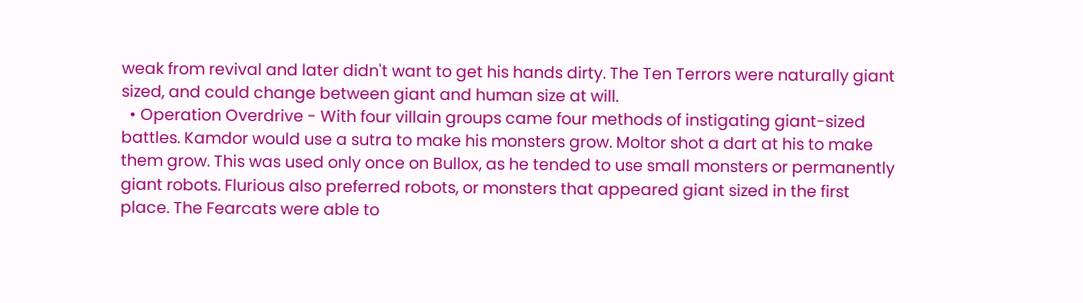weak from revival and later didn't want to get his hands dirty. The Ten Terrors were naturally giant sized, and could change between giant and human size at will.
  • Operation Overdrive - With four villain groups came four methods of instigating giant-sized battles. Kamdor would use a sutra to make his monsters grow. Moltor shot a dart at his to make them grow. This was used only once on Bullox, as he tended to use small monsters or permanently giant robots. Flurious also preferred robots, or monsters that appeared giant sized in the first place. The Fearcats were able to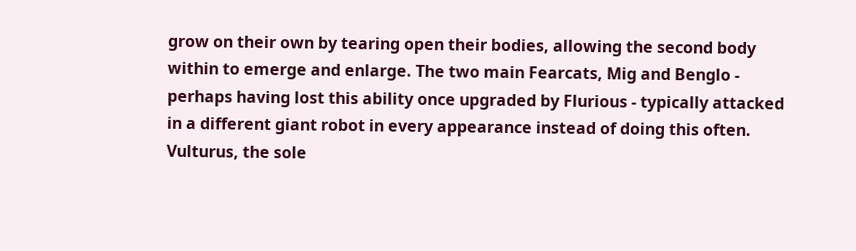grow on their own by tearing open their bodies, allowing the second body within to emerge and enlarge. The two main Fearcats, Mig and Benglo - perhaps having lost this ability once upgraded by Flurious - typically attacked in a different giant robot in every appearance instead of doing this often. Vulturus, the sole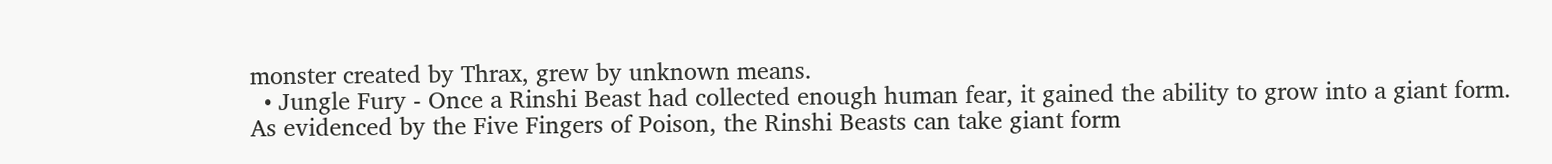monster created by Thrax, grew by unknown means.
  • Jungle Fury - Once a Rinshi Beast had collected enough human fear, it gained the ability to grow into a giant form. As evidenced by the Five Fingers of Poison, the Rinshi Beasts can take giant form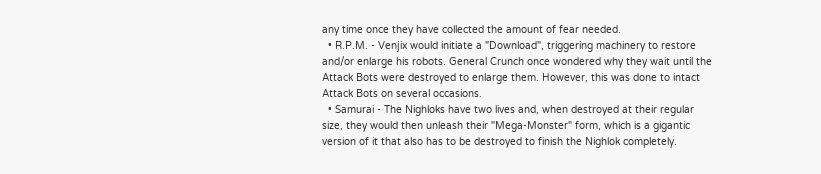any time once they have collected the amount of fear needed.
  • R.P.M. - Venjix would initiate a "Download", triggering machinery to restore and/or enlarge his robots. General Crunch once wondered why they wait until the Attack Bots were destroyed to enlarge them. However, this was done to intact Attack Bots on several occasions.
  • Samurai - The Nighloks have two lives and, when destroyed at their regular size, they would then unleash their "Mega-Monster" form, which is a gigantic version of it that also has to be destroyed to finish the Nighlok completely.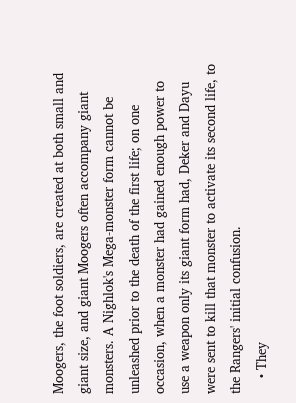Moogers, the foot soldiers, are created at both small and giant size, and giant Moogers often accompany giant monsters. A Nighlok's Mega-monster form cannot be unleashed prior to the death of the first life; on one occasion, when a monster had gained enough power to use a weapon only its giant form had, Deker and Dayu were sent to kill that monster to activate its second life, to the Rangers' initial confusion.
    • They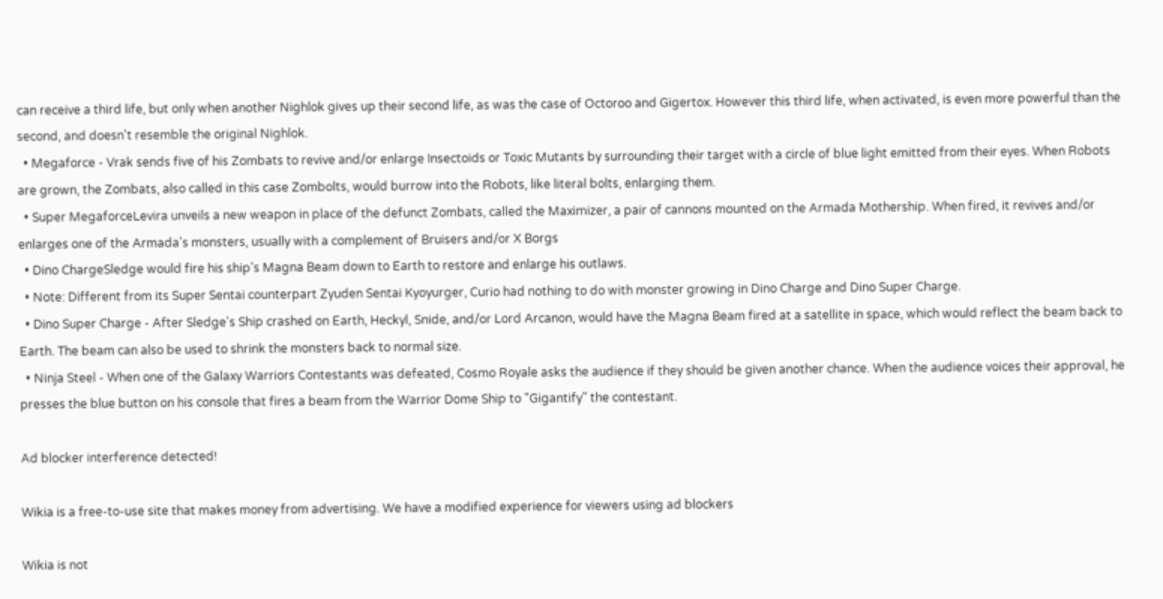can receive a third life, but only when another Nighlok gives up their second life, as was the case of Octoroo and Gigertox. However this third life, when activated, is even more powerful than the second, and doesn't resemble the original Nighlok.
  • Megaforce - Vrak sends five of his Zombats to revive and/or enlarge Insectoids or Toxic Mutants by surrounding their target with a circle of blue light emitted from their eyes. When Robots are grown, the Zombats, also called in this case Zombolts, would burrow into the Robots, like literal bolts, enlarging them.
  • Super MegaforceLevira unveils a new weapon in place of the defunct Zombats, called the Maximizer, a pair of cannons mounted on the Armada Mothership. When fired, it revives and/or enlarges one of the Armada's monsters, usually with a complement of Bruisers and/or X Borgs
  • Dino ChargeSledge would fire his ship's Magna Beam down to Earth to restore and enlarge his outlaws.
  • Note: Different from its Super Sentai counterpart Zyuden Sentai Kyoyurger, Curio had nothing to do with monster growing in Dino Charge and Dino Super Charge.
  • Dino Super Charge - After Sledge's Ship crashed on Earth, Heckyl, Snide, and/or Lord Arcanon, would have the Magna Beam fired at a satellite in space, which would reflect the beam back to Earth. The beam can also be used to shrink the monsters back to normal size.
  • Ninja Steel - When one of the Galaxy Warriors Contestants was defeated, Cosmo Royale asks the audience if they should be given another chance. When the audience voices their approval, he presses the blue button on his console that fires a beam from the Warrior Dome Ship to "Gigantify" the contestant.

Ad blocker interference detected!

Wikia is a free-to-use site that makes money from advertising. We have a modified experience for viewers using ad blockers

Wikia is not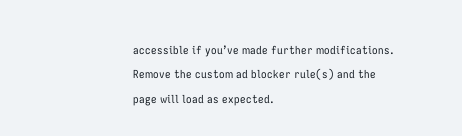accessible if you’ve made further modifications. Remove the custom ad blocker rule(s) and the page will load as expected.